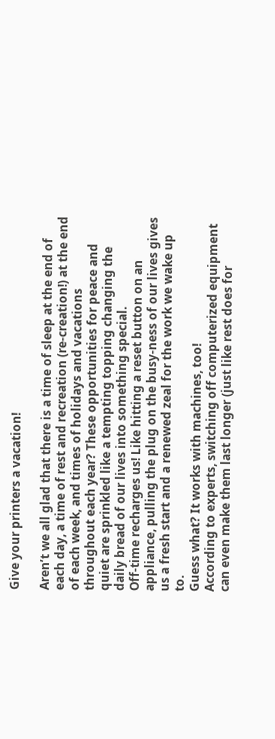Give your printers a vacation!

Aren’t we all glad that there is a time of sleep at the end of each day, a time of rest and recreation (re-creation!) at the end of each week, and times of holidays and vacations throughout each year? These opportunities for peace and quiet are sprinkled like a tempting topping changing the daily bread of our lives into something special.
Off-time recharges us! Like hitting a reset button on an appliance, pulling the plug on the busy-ness of our lives gives us a fresh start and a renewed zeal for the work we wake up to.
Guess what? It works with machines, too!
According to experts, switching off computerized equipment can even make them last longer (just like rest does for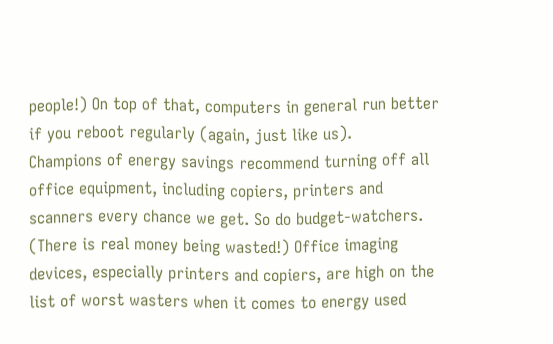people!) On top of that, computers in general run better if you reboot regularly (again, just like us).
Champions of energy savings recommend turning off all office equipment, including copiers, printers and scanners every chance we get. So do budget-watchers. (There is real money being wasted!) Office imaging devices, especially printers and copiers, are high on the list of worst wasters when it comes to energy used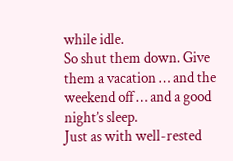while idle.
So shut them down. Give them a vacation … and the weekend off … and a good night’s sleep.
Just as with well-rested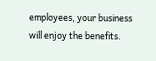employees, your business will enjoy the benefits.